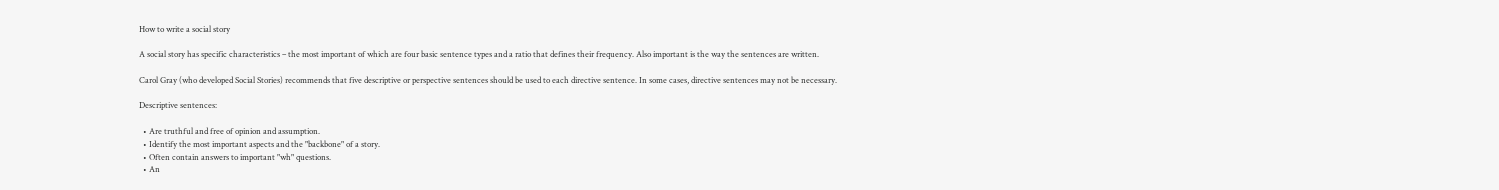How to write a social story

A social story has specific characteristics – the most important of which are four basic sentence types and a ratio that defines their frequency. Also important is the way the sentences are written.

Carol Gray (who developed Social Stories) recommends that five descriptive or perspective sentences should be used to each directive sentence. In some cases, directive sentences may not be necessary.

Descriptive sentences:

  • Are truthful and free of opinion and assumption.
  • Identify the most important aspects and the "backbone" of a story.
  • Often contain answers to important "wh" questions.
  • An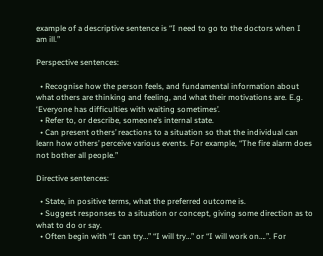example of a descriptive sentence is “I need to go to the doctors when I am ill.”

Perspective sentences:

  • Recognise how the person feels, and fundamental information about what others are thinking and feeling, and what their motivations are. E.g. ‘Everyone has difficulties with waiting sometimes’.
  • Refer to, or describe, someone’s internal state.
  • Can present others’ reactions to a situation so that the individual can learn how others’ perceive various events. For example, “The fire alarm does not bother all people.”

Directive sentences:

  • State, in positive terms, what the preferred outcome is.
  • Suggest responses to a situation or concept, giving some direction as to what to do or say.
  • Often begin with “I can try…” “I will try…” or “I will work on….”. For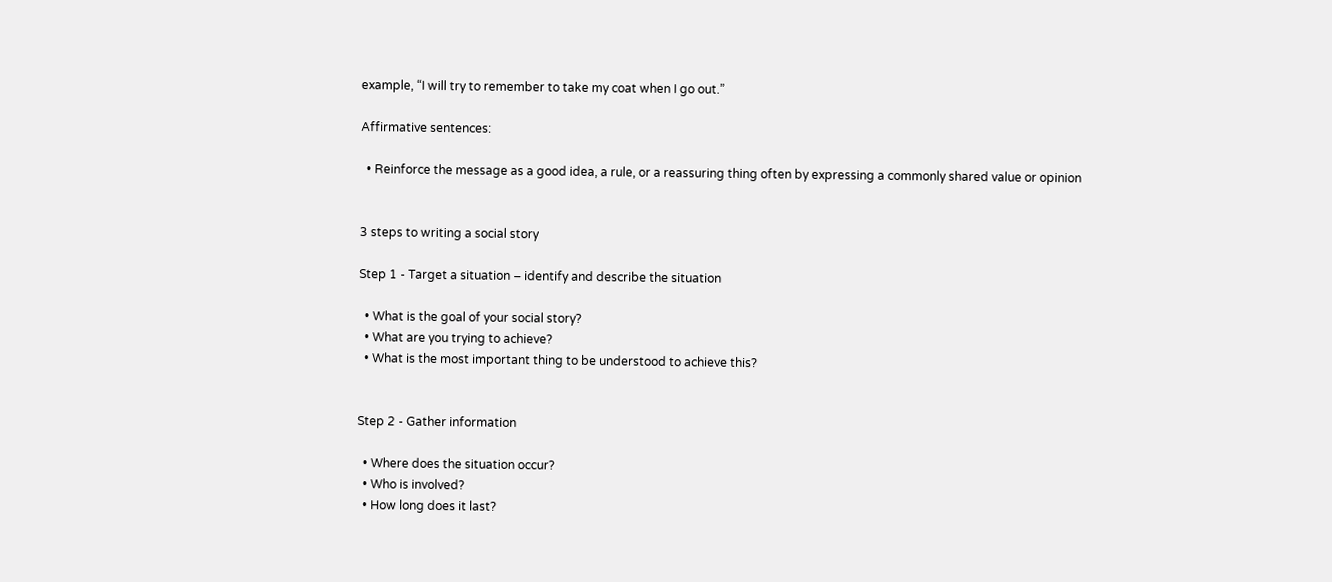example, “I will try to remember to take my coat when I go out.”

Affirmative sentences:

  • Reinforce the message as a good idea, a rule, or a reassuring thing often by expressing a commonly shared value or opinion


3 steps to writing a social story

Step 1 - Target a situation – identify and describe the situation

  • What is the goal of your social story?
  • What are you trying to achieve?
  • What is the most important thing to be understood to achieve this?


Step 2 - Gather information

  • Where does the situation occur?
  • Who is involved?
  • How long does it last?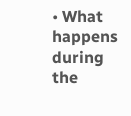• What happens during the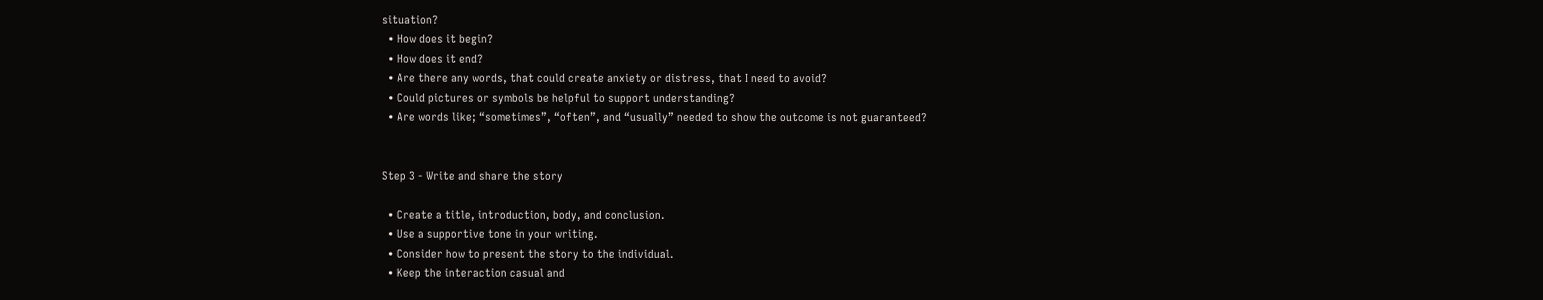situation?
  • How does it begin?
  • How does it end?
  • Are there any words, that could create anxiety or distress, that I need to avoid?
  • Could pictures or symbols be helpful to support understanding?
  • Are words like; “sometimes”, “often”, and “usually” needed to show the outcome is not guaranteed?


Step 3 - Write and share the story

  • Create a title, introduction, body, and conclusion.
  • Use a supportive tone in your writing.
  • Consider how to present the story to the individual.
  • Keep the interaction casual and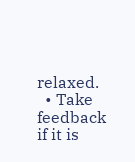relaxed.
  • Take feedback if it is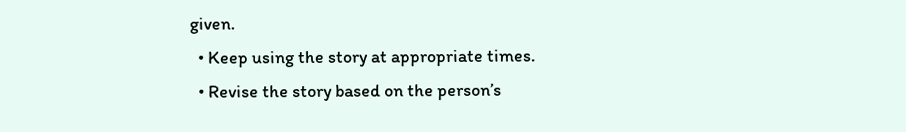given.
  • Keep using the story at appropriate times.
  • Revise the story based on the person’s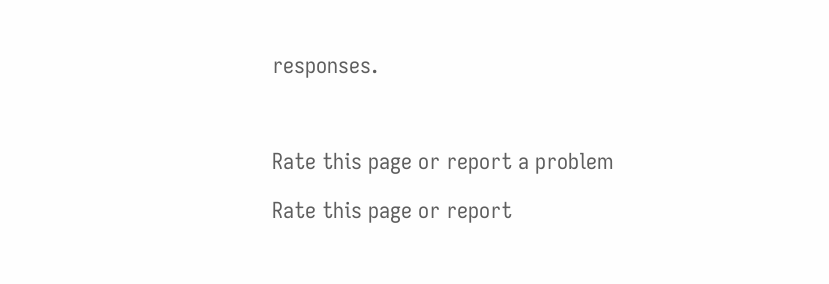responses.



Rate this page or report a problem

Rate this page or report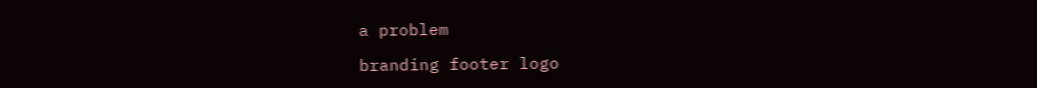a problem

branding footer logo